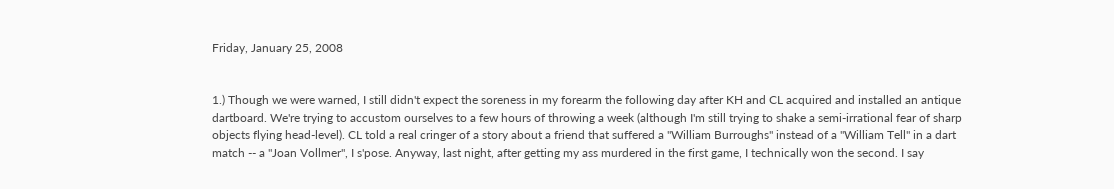Friday, January 25, 2008


1.) Though we were warned, I still didn't expect the soreness in my forearm the following day after KH and CL acquired and installed an antique dartboard. We're trying to accustom ourselves to a few hours of throwing a week (although I'm still trying to shake a semi-irrational fear of sharp objects flying head-level). CL told a real cringer of a story about a friend that suffered a "William Burroughs" instead of a "William Tell" in a dart match -- a "Joan Vollmer", I s'pose. Anyway, last night, after getting my ass murdered in the first game, I technically won the second. I say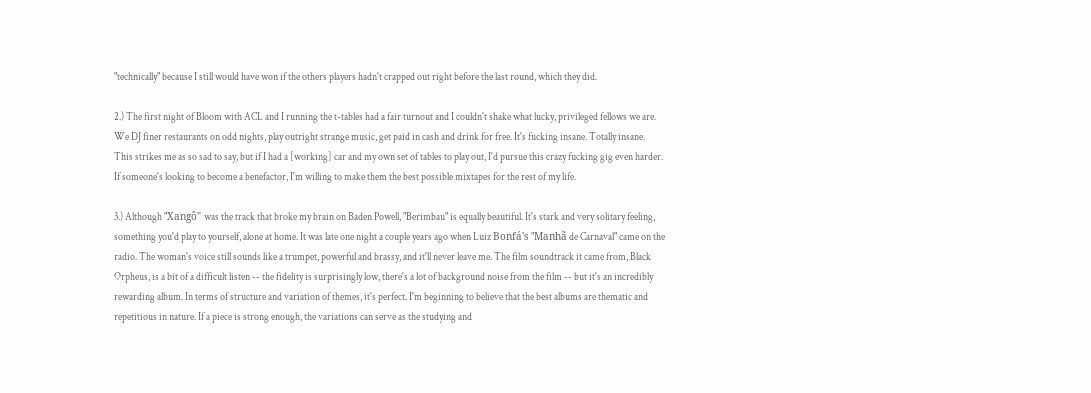"technically" because I still would have won if the others players hadn't crapped out right before the last round, which they did.

2.) The first night of Bloom with ACL and I running the t-tables had a fair turnout and I couldn't shake what lucky, privileged fellows we are. We DJ finer restaurants on odd nights, play outright strange music, get paid in cash and drink for free. It's fucking insane. Totally insane. This strikes me as so sad to say, but if I had a [working] car and my own set of tables to play out, I'd pursue this crazy fucking gig even harder. If someone's looking to become a benefactor, I'm willing to make them the best possible mixtapes for the rest of my life.

3.) Although "Xangô" was the track that broke my brain on Baden Powell, "Berimbau" is equally beautiful. It's stark and very solitary feeling, something you'd play to yourself, alone at home. It was late one night a couple years ago when Luiz Bonfá's "Manhã de Carnaval" came on the radio. The woman's voice still sounds like a trumpet, powerful and brassy, and it'll never leave me. The film soundtrack it came from, Black Orpheus, is a bit of a difficult listen -- the fidelity is surprisingly low, there's a lot of background noise from the film -- but it's an incredibly rewarding album. In terms of structure and variation of themes, it's perfect. I'm beginning to believe that the best albums are thematic and repetitious in nature. If a piece is strong enough, the variations can serve as the studying and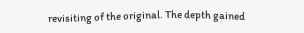revisiting of the original. The depth gained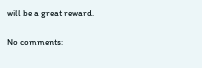will be a great reward.

No comments: